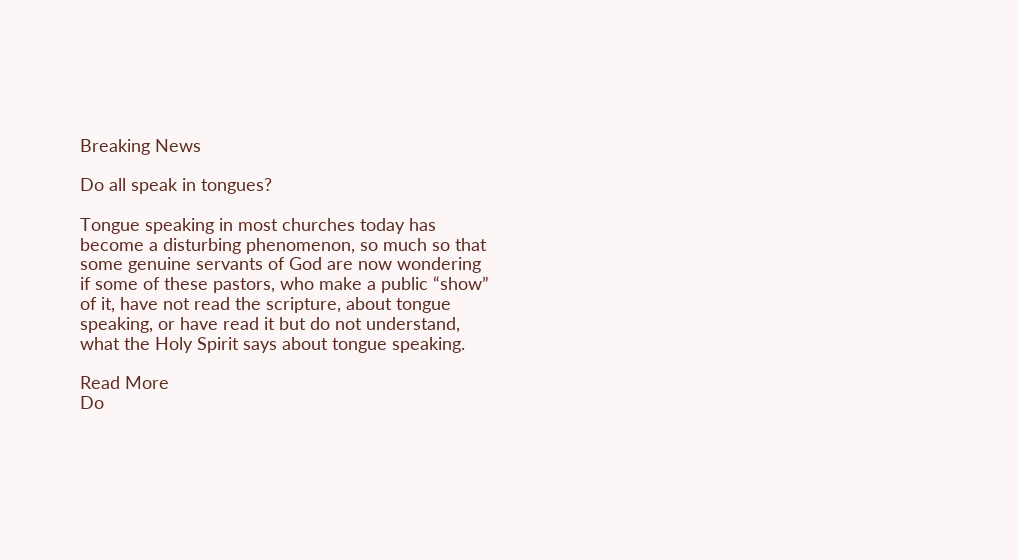Breaking News

Do all speak in tongues?

Tongue speaking in most churches today has become a disturbing phenomenon, so much so that some genuine servants of God are now wondering if some of these pastors, who make a public “show” of it, have not read the scripture, about tongue speaking, or have read it but do not understand, what the Holy Spirit says about tongue speaking.

Read More
Do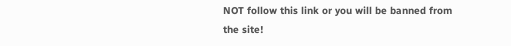NOT follow this link or you will be banned from the site!